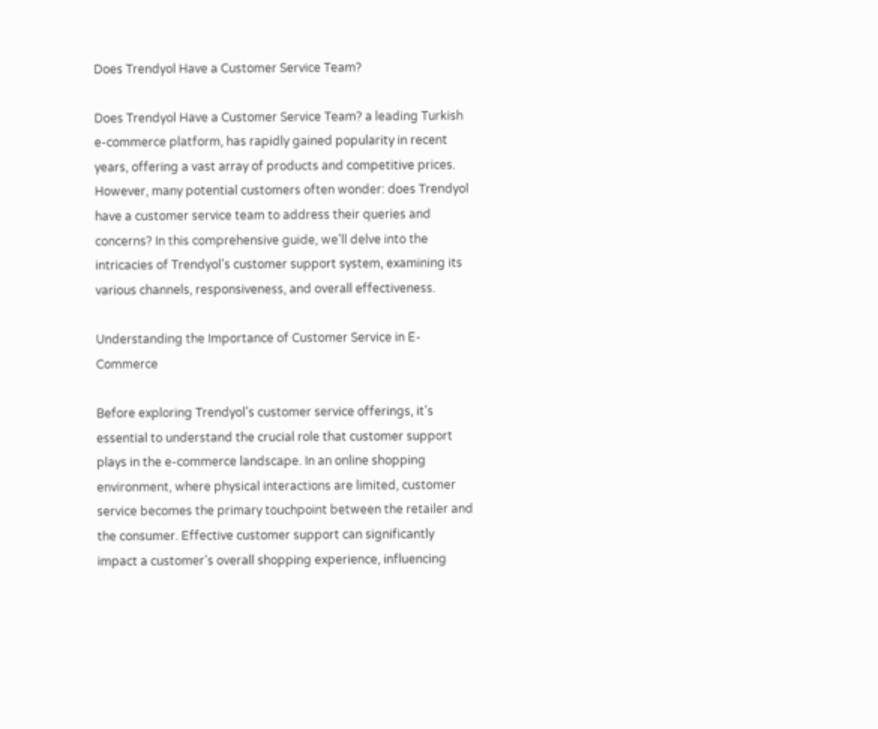Does Trendyol Have a Customer Service Team?

Does Trendyol Have a Customer Service Team? a leading Turkish e-commerce platform, has rapidly gained popularity in recent years, offering a vast array of products and competitive prices. However, many potential customers often wonder: does Trendyol have a customer service team to address their queries and concerns? In this comprehensive guide, we’ll delve into the intricacies of Trendyol’s customer support system, examining its various channels, responsiveness, and overall effectiveness.

Understanding the Importance of Customer Service in E-Commerce

Before exploring Trendyol’s customer service offerings, it’s essential to understand the crucial role that customer support plays in the e-commerce landscape. In an online shopping environment, where physical interactions are limited, customer service becomes the primary touchpoint between the retailer and the consumer. Effective customer support can significantly impact a customer’s overall shopping experience, influencing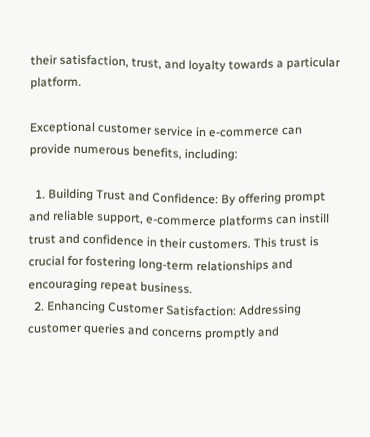their satisfaction, trust, and loyalty towards a particular platform.

Exceptional customer service in e-commerce can provide numerous benefits, including:

  1. Building Trust and Confidence: By offering prompt and reliable support, e-commerce platforms can instill trust and confidence in their customers. This trust is crucial for fostering long-term relationships and encouraging repeat business.
  2. Enhancing Customer Satisfaction: Addressing customer queries and concerns promptly and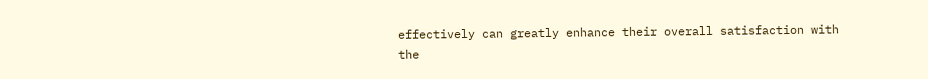effectively can greatly enhance their overall satisfaction with the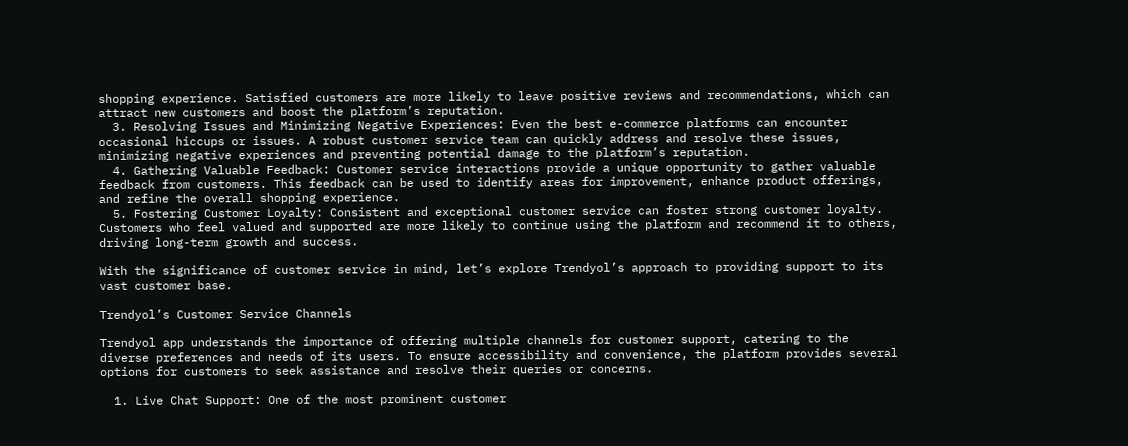shopping experience. Satisfied customers are more likely to leave positive reviews and recommendations, which can attract new customers and boost the platform’s reputation.
  3. Resolving Issues and Minimizing Negative Experiences: Even the best e-commerce platforms can encounter occasional hiccups or issues. A robust customer service team can quickly address and resolve these issues, minimizing negative experiences and preventing potential damage to the platform’s reputation.
  4. Gathering Valuable Feedback: Customer service interactions provide a unique opportunity to gather valuable feedback from customers. This feedback can be used to identify areas for improvement, enhance product offerings, and refine the overall shopping experience.
  5. Fostering Customer Loyalty: Consistent and exceptional customer service can foster strong customer loyalty. Customers who feel valued and supported are more likely to continue using the platform and recommend it to others, driving long-term growth and success.

With the significance of customer service in mind, let’s explore Trendyol’s approach to providing support to its vast customer base.

Trendyol’s Customer Service Channels

Trendyol app understands the importance of offering multiple channels for customer support, catering to the diverse preferences and needs of its users. To ensure accessibility and convenience, the platform provides several options for customers to seek assistance and resolve their queries or concerns.

  1. Live Chat Support: One of the most prominent customer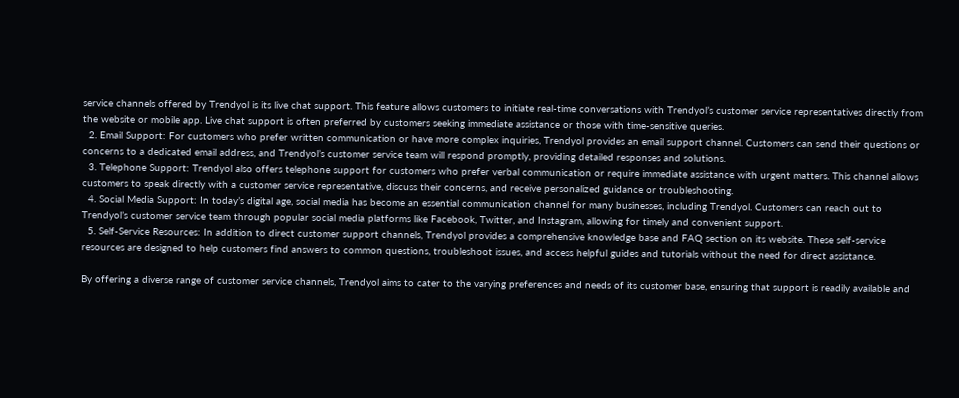service channels offered by Trendyol is its live chat support. This feature allows customers to initiate real-time conversations with Trendyol’s customer service representatives directly from the website or mobile app. Live chat support is often preferred by customers seeking immediate assistance or those with time-sensitive queries.
  2. Email Support: For customers who prefer written communication or have more complex inquiries, Trendyol provides an email support channel. Customers can send their questions or concerns to a dedicated email address, and Trendyol’s customer service team will respond promptly, providing detailed responses and solutions.
  3. Telephone Support: Trendyol also offers telephone support for customers who prefer verbal communication or require immediate assistance with urgent matters. This channel allows customers to speak directly with a customer service representative, discuss their concerns, and receive personalized guidance or troubleshooting.
  4. Social Media Support: In today’s digital age, social media has become an essential communication channel for many businesses, including Trendyol. Customers can reach out to Trendyol’s customer service team through popular social media platforms like Facebook, Twitter, and Instagram, allowing for timely and convenient support.
  5. Self-Service Resources: In addition to direct customer support channels, Trendyol provides a comprehensive knowledge base and FAQ section on its website. These self-service resources are designed to help customers find answers to common questions, troubleshoot issues, and access helpful guides and tutorials without the need for direct assistance.

By offering a diverse range of customer service channels, Trendyol aims to cater to the varying preferences and needs of its customer base, ensuring that support is readily available and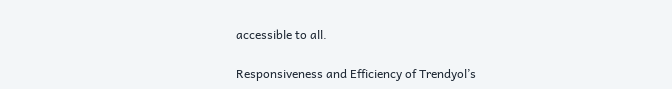accessible to all.

Responsiveness and Efficiency of Trendyol’s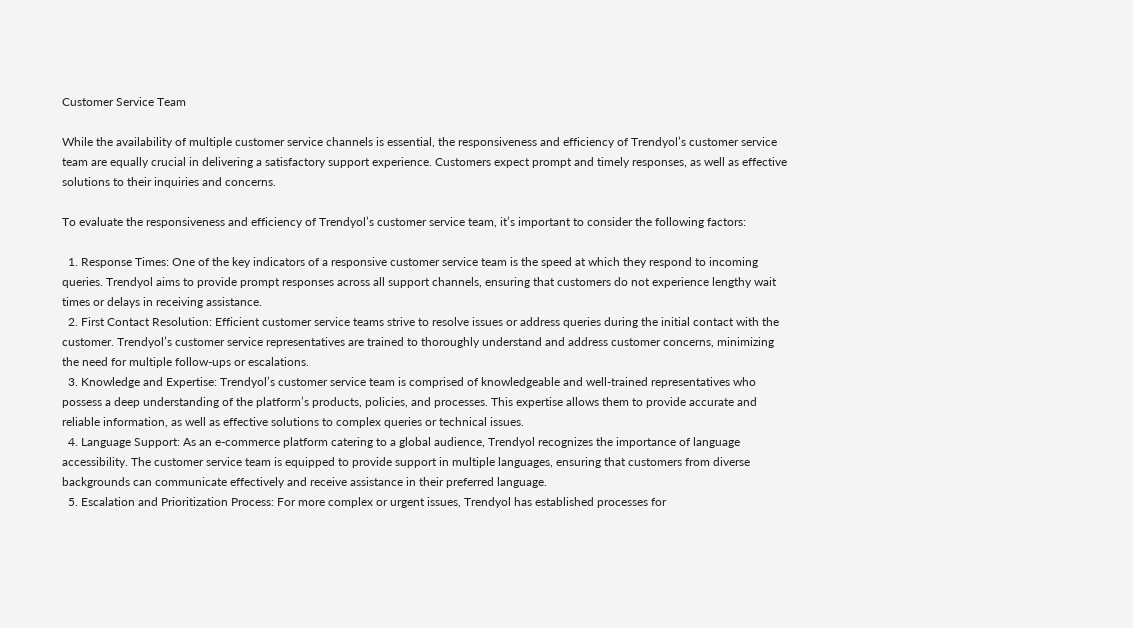Customer Service Team

While the availability of multiple customer service channels is essential, the responsiveness and efficiency of Trendyol’s customer service team are equally crucial in delivering a satisfactory support experience. Customers expect prompt and timely responses, as well as effective solutions to their inquiries and concerns.

To evaluate the responsiveness and efficiency of Trendyol’s customer service team, it’s important to consider the following factors:

  1. Response Times: One of the key indicators of a responsive customer service team is the speed at which they respond to incoming queries. Trendyol aims to provide prompt responses across all support channels, ensuring that customers do not experience lengthy wait times or delays in receiving assistance.
  2. First Contact Resolution: Efficient customer service teams strive to resolve issues or address queries during the initial contact with the customer. Trendyol’s customer service representatives are trained to thoroughly understand and address customer concerns, minimizing the need for multiple follow-ups or escalations.
  3. Knowledge and Expertise: Trendyol’s customer service team is comprised of knowledgeable and well-trained representatives who possess a deep understanding of the platform’s products, policies, and processes. This expertise allows them to provide accurate and reliable information, as well as effective solutions to complex queries or technical issues.
  4. Language Support: As an e-commerce platform catering to a global audience, Trendyol recognizes the importance of language accessibility. The customer service team is equipped to provide support in multiple languages, ensuring that customers from diverse backgrounds can communicate effectively and receive assistance in their preferred language.
  5. Escalation and Prioritization Process: For more complex or urgent issues, Trendyol has established processes for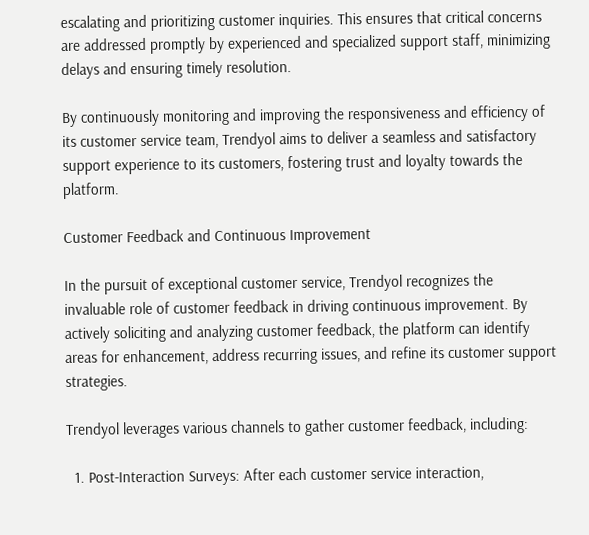escalating and prioritizing customer inquiries. This ensures that critical concerns are addressed promptly by experienced and specialized support staff, minimizing delays and ensuring timely resolution.

By continuously monitoring and improving the responsiveness and efficiency of its customer service team, Trendyol aims to deliver a seamless and satisfactory support experience to its customers, fostering trust and loyalty towards the platform.

Customer Feedback and Continuous Improvement

In the pursuit of exceptional customer service, Trendyol recognizes the invaluable role of customer feedback in driving continuous improvement. By actively soliciting and analyzing customer feedback, the platform can identify areas for enhancement, address recurring issues, and refine its customer support strategies.

Trendyol leverages various channels to gather customer feedback, including:

  1. Post-Interaction Surveys: After each customer service interaction,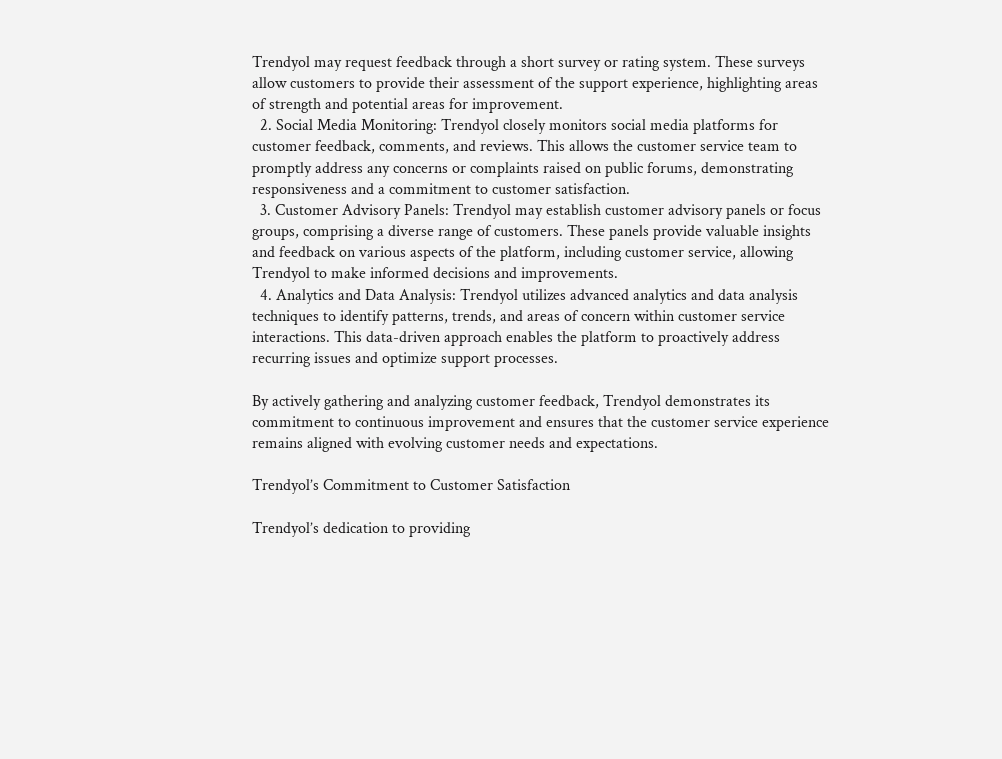Trendyol may request feedback through a short survey or rating system. These surveys allow customers to provide their assessment of the support experience, highlighting areas of strength and potential areas for improvement.
  2. Social Media Monitoring: Trendyol closely monitors social media platforms for customer feedback, comments, and reviews. This allows the customer service team to promptly address any concerns or complaints raised on public forums, demonstrating responsiveness and a commitment to customer satisfaction.
  3. Customer Advisory Panels: Trendyol may establish customer advisory panels or focus groups, comprising a diverse range of customers. These panels provide valuable insights and feedback on various aspects of the platform, including customer service, allowing Trendyol to make informed decisions and improvements.
  4. Analytics and Data Analysis: Trendyol utilizes advanced analytics and data analysis techniques to identify patterns, trends, and areas of concern within customer service interactions. This data-driven approach enables the platform to proactively address recurring issues and optimize support processes.

By actively gathering and analyzing customer feedback, Trendyol demonstrates its commitment to continuous improvement and ensures that the customer service experience remains aligned with evolving customer needs and expectations.

Trendyol’s Commitment to Customer Satisfaction

Trendyol’s dedication to providing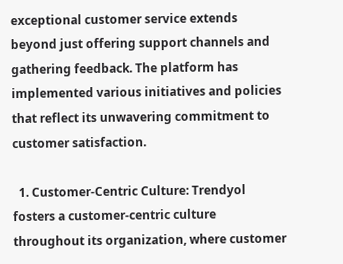exceptional customer service extends beyond just offering support channels and gathering feedback. The platform has implemented various initiatives and policies that reflect its unwavering commitment to customer satisfaction.

  1. Customer-Centric Culture: Trendyol fosters a customer-centric culture throughout its organization, where customer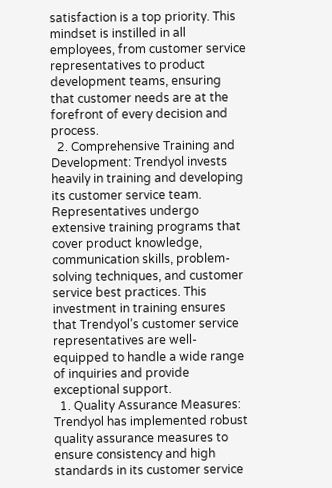satisfaction is a top priority. This mindset is instilled in all employees, from customer service representatives to product development teams, ensuring that customer needs are at the forefront of every decision and process.
  2. Comprehensive Training and Development: Trendyol invests heavily in training and developing its customer service team. Representatives undergo extensive training programs that cover product knowledge, communication skills, problem-solving techniques, and customer service best practices. This investment in training ensures that Trendyol’s customer service representatives are well-equipped to handle a wide range of inquiries and provide exceptional support.
  1. Quality Assurance Measures: Trendyol has implemented robust quality assurance measures to ensure consistency and high standards in its customer service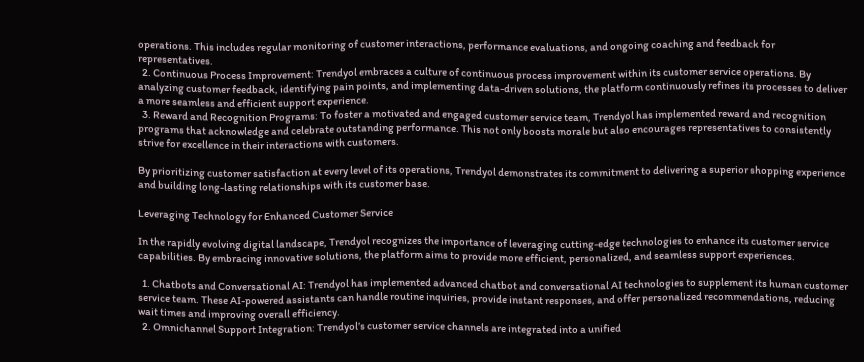operations. This includes regular monitoring of customer interactions, performance evaluations, and ongoing coaching and feedback for representatives.
  2. Continuous Process Improvement: Trendyol embraces a culture of continuous process improvement within its customer service operations. By analyzing customer feedback, identifying pain points, and implementing data-driven solutions, the platform continuously refines its processes to deliver a more seamless and efficient support experience.
  3. Reward and Recognition Programs: To foster a motivated and engaged customer service team, Trendyol has implemented reward and recognition programs that acknowledge and celebrate outstanding performance. This not only boosts morale but also encourages representatives to consistently strive for excellence in their interactions with customers.

By prioritizing customer satisfaction at every level of its operations, Trendyol demonstrates its commitment to delivering a superior shopping experience and building long-lasting relationships with its customer base.

Leveraging Technology for Enhanced Customer Service

In the rapidly evolving digital landscape, Trendyol recognizes the importance of leveraging cutting-edge technologies to enhance its customer service capabilities. By embracing innovative solutions, the platform aims to provide more efficient, personalized, and seamless support experiences.

  1. Chatbots and Conversational AI: Trendyol has implemented advanced chatbot and conversational AI technologies to supplement its human customer service team. These AI-powered assistants can handle routine inquiries, provide instant responses, and offer personalized recommendations, reducing wait times and improving overall efficiency.
  2. Omnichannel Support Integration: Trendyol’s customer service channels are integrated into a unified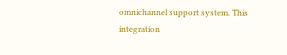omnichannel support system. This integration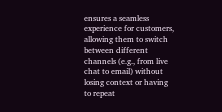ensures a seamless experience for customers, allowing them to switch between different channels (e.g., from live chat to email) without losing context or having to repeat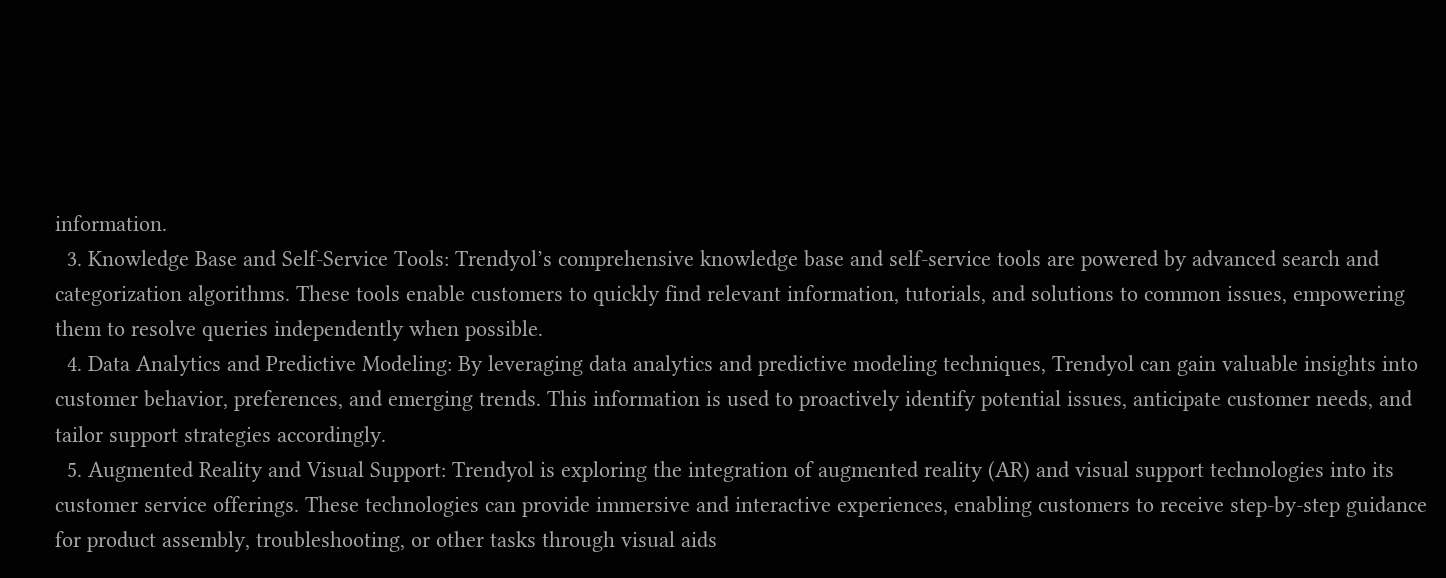information.
  3. Knowledge Base and Self-Service Tools: Trendyol’s comprehensive knowledge base and self-service tools are powered by advanced search and categorization algorithms. These tools enable customers to quickly find relevant information, tutorials, and solutions to common issues, empowering them to resolve queries independently when possible.
  4. Data Analytics and Predictive Modeling: By leveraging data analytics and predictive modeling techniques, Trendyol can gain valuable insights into customer behavior, preferences, and emerging trends. This information is used to proactively identify potential issues, anticipate customer needs, and tailor support strategies accordingly.
  5. Augmented Reality and Visual Support: Trendyol is exploring the integration of augmented reality (AR) and visual support technologies into its customer service offerings. These technologies can provide immersive and interactive experiences, enabling customers to receive step-by-step guidance for product assembly, troubleshooting, or other tasks through visual aids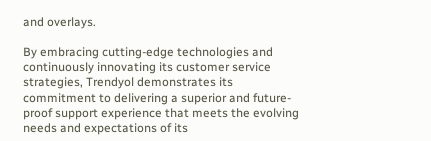and overlays.

By embracing cutting-edge technologies and continuously innovating its customer service strategies, Trendyol demonstrates its commitment to delivering a superior and future-proof support experience that meets the evolving needs and expectations of its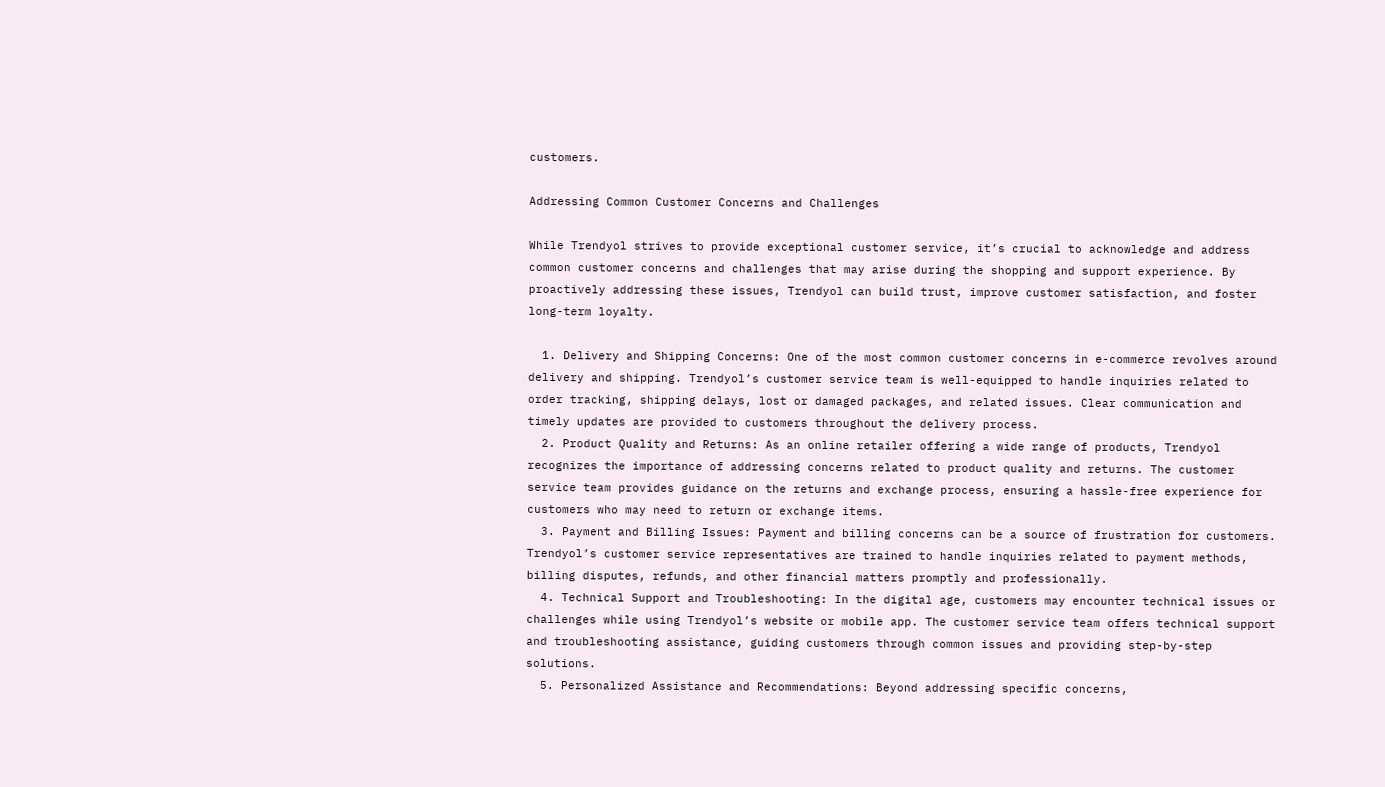customers.

Addressing Common Customer Concerns and Challenges

While Trendyol strives to provide exceptional customer service, it’s crucial to acknowledge and address common customer concerns and challenges that may arise during the shopping and support experience. By proactively addressing these issues, Trendyol can build trust, improve customer satisfaction, and foster long-term loyalty.

  1. Delivery and Shipping Concerns: One of the most common customer concerns in e-commerce revolves around delivery and shipping. Trendyol’s customer service team is well-equipped to handle inquiries related to order tracking, shipping delays, lost or damaged packages, and related issues. Clear communication and timely updates are provided to customers throughout the delivery process.
  2. Product Quality and Returns: As an online retailer offering a wide range of products, Trendyol recognizes the importance of addressing concerns related to product quality and returns. The customer service team provides guidance on the returns and exchange process, ensuring a hassle-free experience for customers who may need to return or exchange items.
  3. Payment and Billing Issues: Payment and billing concerns can be a source of frustration for customers. Trendyol’s customer service representatives are trained to handle inquiries related to payment methods, billing disputes, refunds, and other financial matters promptly and professionally.
  4. Technical Support and Troubleshooting: In the digital age, customers may encounter technical issues or challenges while using Trendyol’s website or mobile app. The customer service team offers technical support and troubleshooting assistance, guiding customers through common issues and providing step-by-step solutions.
  5. Personalized Assistance and Recommendations: Beyond addressing specific concerns,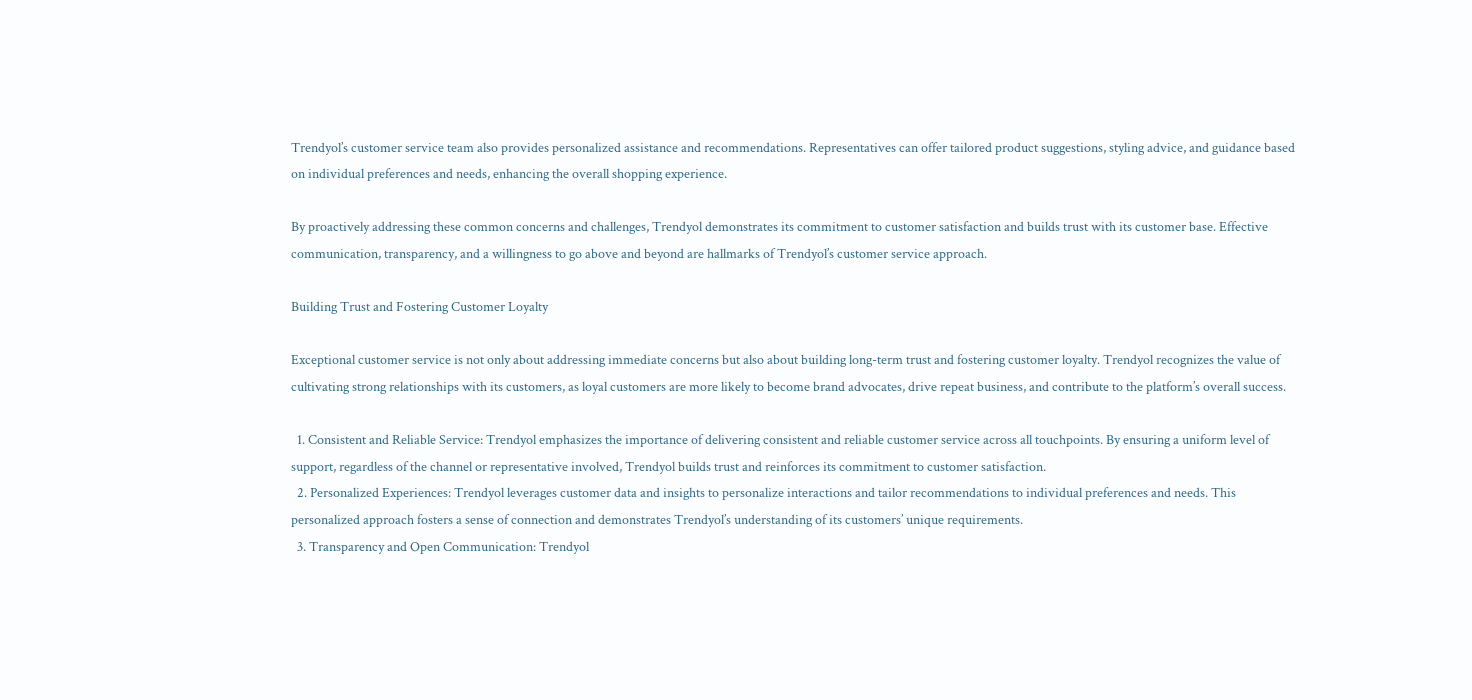Trendyol’s customer service team also provides personalized assistance and recommendations. Representatives can offer tailored product suggestions, styling advice, and guidance based on individual preferences and needs, enhancing the overall shopping experience.

By proactively addressing these common concerns and challenges, Trendyol demonstrates its commitment to customer satisfaction and builds trust with its customer base. Effective communication, transparency, and a willingness to go above and beyond are hallmarks of Trendyol’s customer service approach.

Building Trust and Fostering Customer Loyalty

Exceptional customer service is not only about addressing immediate concerns but also about building long-term trust and fostering customer loyalty. Trendyol recognizes the value of cultivating strong relationships with its customers, as loyal customers are more likely to become brand advocates, drive repeat business, and contribute to the platform’s overall success.

  1. Consistent and Reliable Service: Trendyol emphasizes the importance of delivering consistent and reliable customer service across all touchpoints. By ensuring a uniform level of support, regardless of the channel or representative involved, Trendyol builds trust and reinforces its commitment to customer satisfaction.
  2. Personalized Experiences: Trendyol leverages customer data and insights to personalize interactions and tailor recommendations to individual preferences and needs. This personalized approach fosters a sense of connection and demonstrates Trendyol’s understanding of its customers’ unique requirements.
  3. Transparency and Open Communication: Trendyol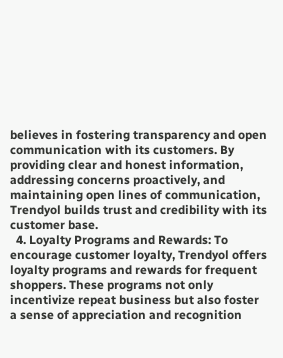believes in fostering transparency and open communication with its customers. By providing clear and honest information, addressing concerns proactively, and maintaining open lines of communication, Trendyol builds trust and credibility with its customer base.
  4. Loyalty Programs and Rewards: To encourage customer loyalty, Trendyol offers loyalty programs and rewards for frequent shoppers. These programs not only incentivize repeat business but also foster a sense of appreciation and recognition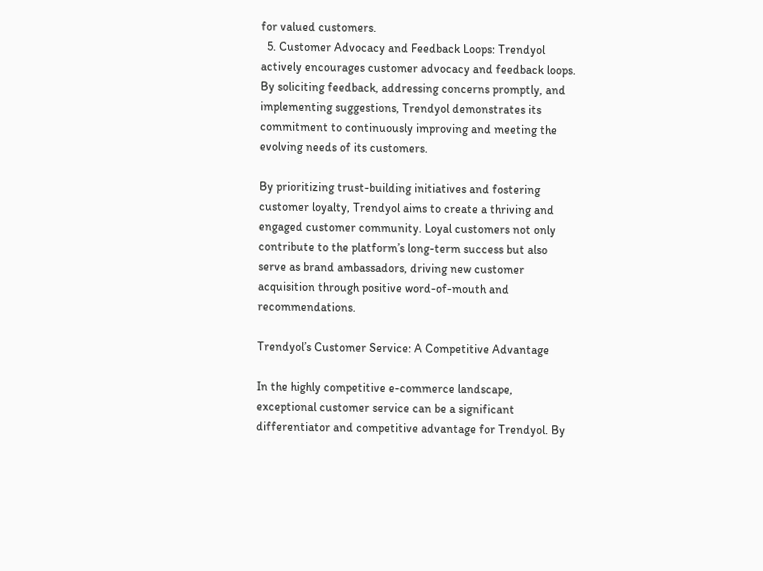for valued customers.
  5. Customer Advocacy and Feedback Loops: Trendyol actively encourages customer advocacy and feedback loops. By soliciting feedback, addressing concerns promptly, and implementing suggestions, Trendyol demonstrates its commitment to continuously improving and meeting the evolving needs of its customers.

By prioritizing trust-building initiatives and fostering customer loyalty, Trendyol aims to create a thriving and engaged customer community. Loyal customers not only contribute to the platform’s long-term success but also serve as brand ambassadors, driving new customer acquisition through positive word-of-mouth and recommendations.

Trendyol’s Customer Service: A Competitive Advantage

In the highly competitive e-commerce landscape, exceptional customer service can be a significant differentiator and competitive advantage for Trendyol. By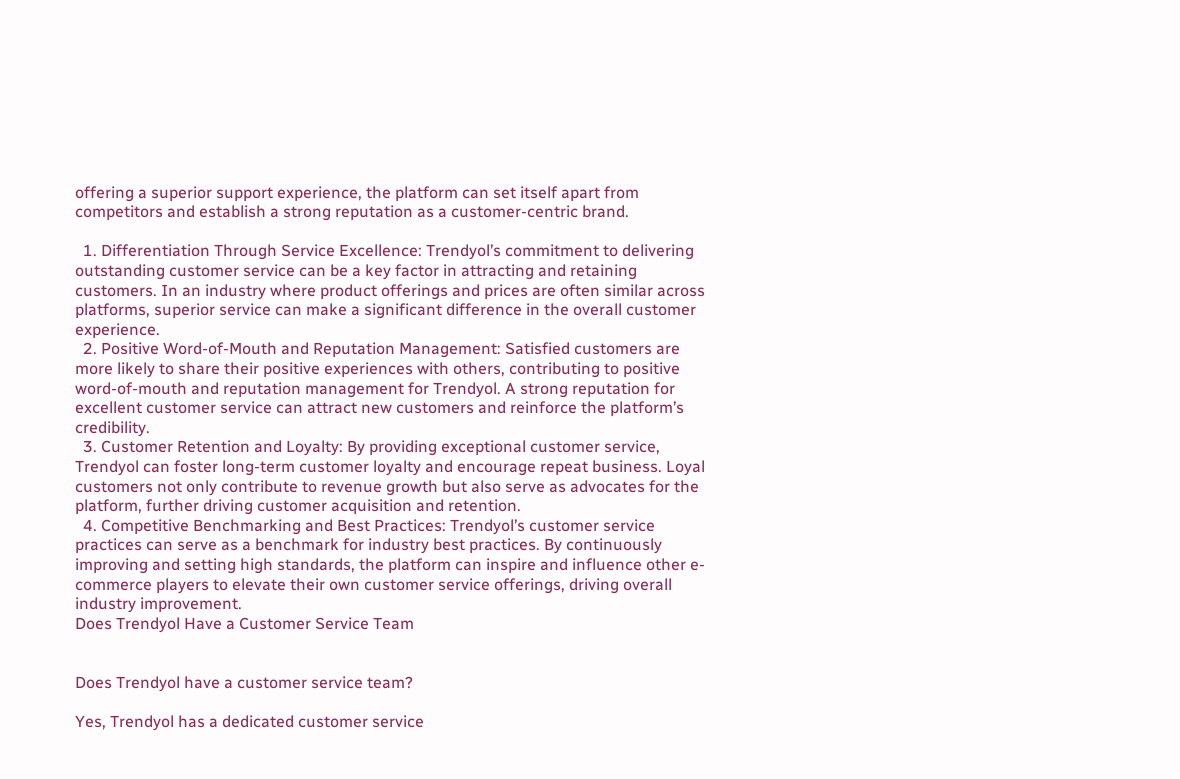offering a superior support experience, the platform can set itself apart from competitors and establish a strong reputation as a customer-centric brand.

  1. Differentiation Through Service Excellence: Trendyol’s commitment to delivering outstanding customer service can be a key factor in attracting and retaining customers. In an industry where product offerings and prices are often similar across platforms, superior service can make a significant difference in the overall customer experience.
  2. Positive Word-of-Mouth and Reputation Management: Satisfied customers are more likely to share their positive experiences with others, contributing to positive word-of-mouth and reputation management for Trendyol. A strong reputation for excellent customer service can attract new customers and reinforce the platform’s credibility.
  3. Customer Retention and Loyalty: By providing exceptional customer service, Trendyol can foster long-term customer loyalty and encourage repeat business. Loyal customers not only contribute to revenue growth but also serve as advocates for the platform, further driving customer acquisition and retention.
  4. Competitive Benchmarking and Best Practices: Trendyol’s customer service practices can serve as a benchmark for industry best practices. By continuously improving and setting high standards, the platform can inspire and influence other e-commerce players to elevate their own customer service offerings, driving overall industry improvement.
Does Trendyol Have a Customer Service Team


Does Trendyol have a customer service team?

Yes, Trendyol has a dedicated customer service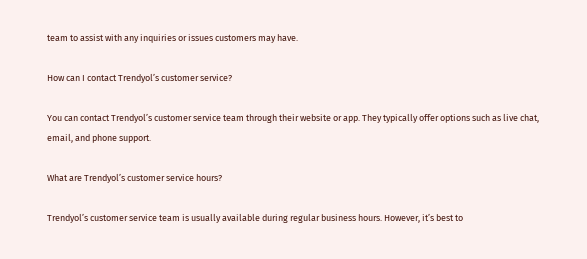team to assist with any inquiries or issues customers may have.

How can I contact Trendyol’s customer service?

You can contact Trendyol’s customer service team through their website or app. They typically offer options such as live chat, email, and phone support.

What are Trendyol’s customer service hours?

Trendyol’s customer service team is usually available during regular business hours. However, it’s best to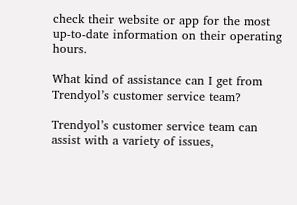check their website or app for the most up-to-date information on their operating hours.

What kind of assistance can I get from Trendyol’s customer service team?

Trendyol’s customer service team can assist with a variety of issues,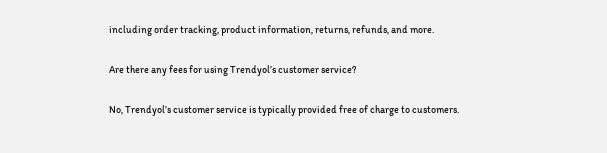including order tracking, product information, returns, refunds, and more.

Are there any fees for using Trendyol’s customer service?

No, Trendyol’s customer service is typically provided free of charge to customers.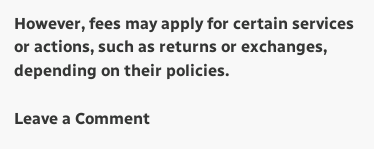However, fees may apply for certain services or actions, such as returns or exchanges, depending on their policies.

Leave a Comment